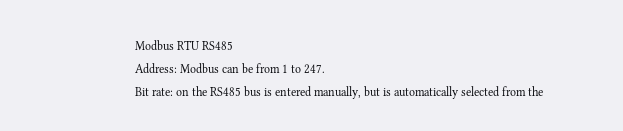Modbus RTU RS485
Address: Modbus can be from 1 to 247.
Bit rate: on the RS485 bus is entered manually, but is automatically selected from the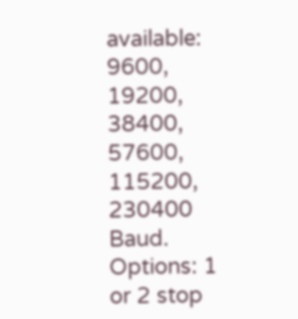available: 9600, 19200, 38400, 57600, 115200, 230400 Baud.
Options: 1 or 2 stop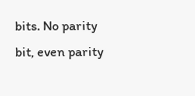bits. No parity bit, even parity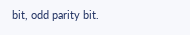bit, odd parity bit.